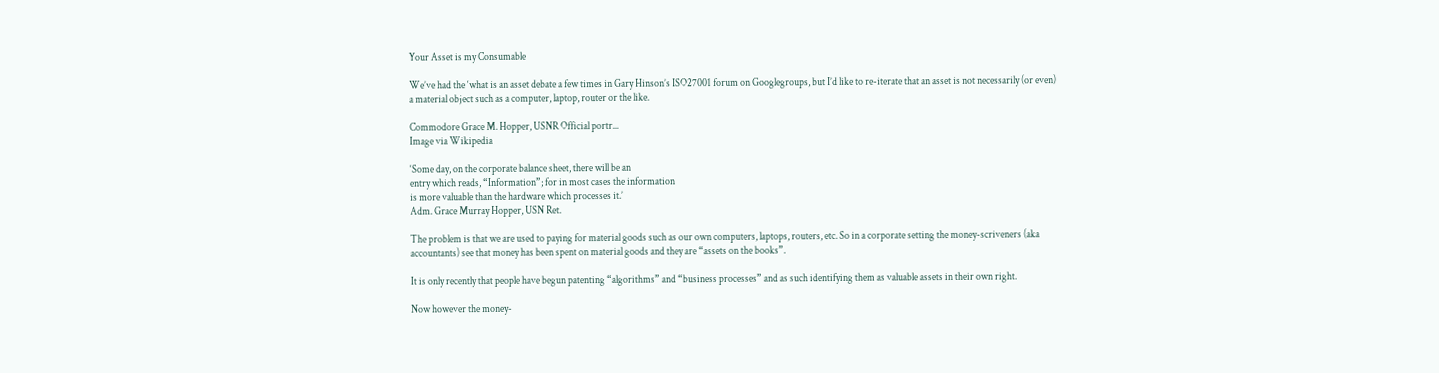Your Asset is my Consumable

We’ve had the ‘what is an asset debate a few times in Gary Hinson’s ISO27001 forum on Googlegroups, but I’d like to re-iterate that an asset is not necessarily (or even) a material object such as a computer, laptop, router or the like.

Commodore Grace M. Hopper, USNR Official portr...
Image via Wikipedia

‘Some day, on the corporate balance sheet, there will be an
entry which reads, “Information”; for in most cases the information
is more valuable than the hardware which processes it.’
Adm. Grace Murray Hopper, USN Ret.

The problem is that we are used to paying for material goods such as our own computers, laptops, routers, etc. So in a corporate setting the money-scriveners (aka accountants) see that money has been spent on material goods and they are “assets on the books”.

It is only recently that people have begun patenting “algorithms” and “business processes” and as such identifying them as valuable assets in their own right.

Now however the money-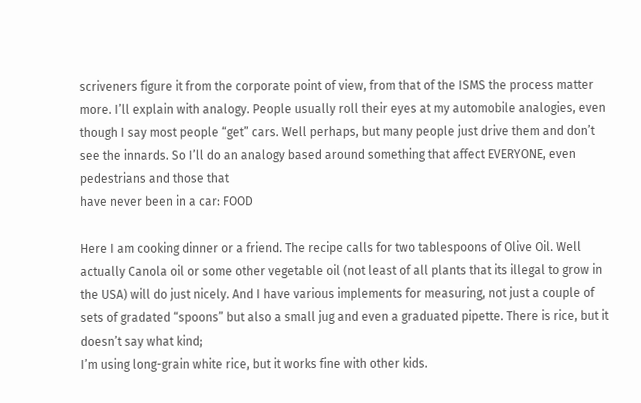scriveners figure it from the corporate point of view, from that of the ISMS the process matter more. I’ll explain with analogy. People usually roll their eyes at my automobile analogies, even though I say most people “get” cars. Well perhaps, but many people just drive them and don’t see the innards. So I’ll do an analogy based around something that affect EVERYONE, even pedestrians and those that
have never been in a car: FOOD

Here I am cooking dinner or a friend. The recipe calls for two tablespoons of Olive Oil. Well actually Canola oil or some other vegetable oil (not least of all plants that its illegal to grow in the USA) will do just nicely. And I have various implements for measuring, not just a couple of sets of gradated “spoons” but also a small jug and even a graduated pipette. There is rice, but it doesn’t say what kind;
I’m using long-grain white rice, but it works fine with other kids.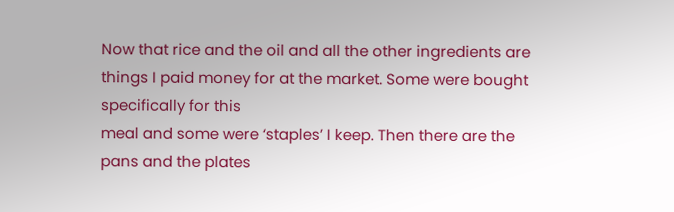Now that rice and the oil and all the other ingredients are things I paid money for at the market. Some were bought specifically for this
meal and some were ‘staples’ I keep. Then there are the pans and the plates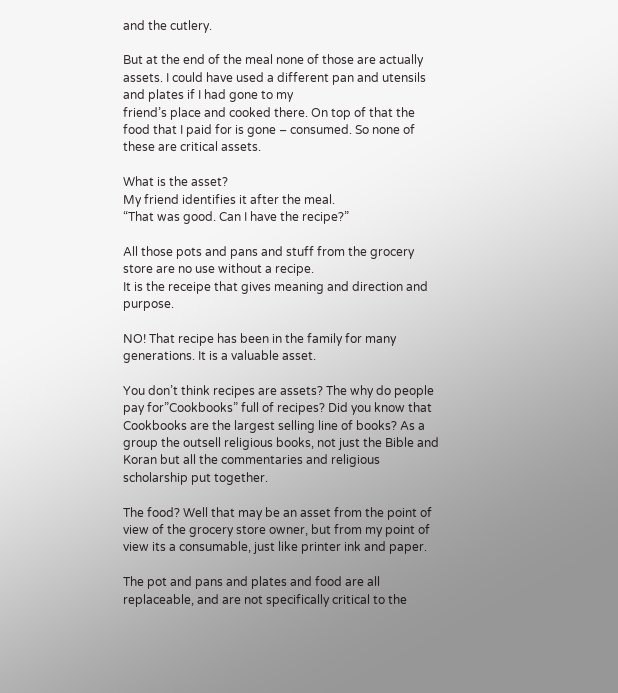and the cutlery.

But at the end of the meal none of those are actually assets. I could have used a different pan and utensils and plates if I had gone to my
friend’s place and cooked there. On top of that the food that I paid for is gone – consumed. So none of these are critical assets.

What is the asset?
My friend identifies it after the meal.
“That was good. Can I have the recipe?”

All those pots and pans and stuff from the grocery store are no use without a recipe.
It is the receipe that gives meaning and direction and purpose.

NO! That recipe has been in the family for many generations. It is a valuable asset.

You don’t think recipes are assets? The why do people pay for”Cookbooks” full of recipes? Did you know that Cookbooks are the largest selling line of books? As a group the outsell religious books, not just the Bible and Koran but all the commentaries and religious scholarship put together.

The food? Well that may be an asset from the point of view of the grocery store owner, but from my point of view its a consumable, just like printer ink and paper.

The pot and pans and plates and food are all replaceable, and are not specifically critical to the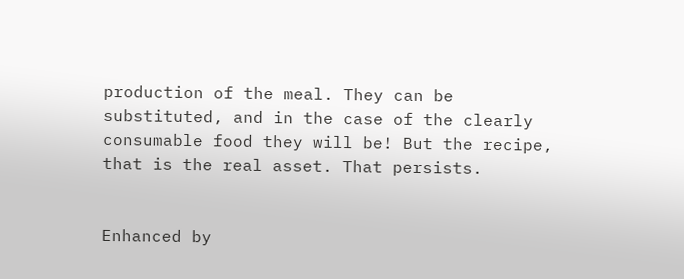production of the meal. They can be substituted, and in the case of the clearly consumable food they will be! But the recipe, that is the real asset. That persists.


Enhanced by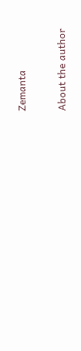Zemanta

About the author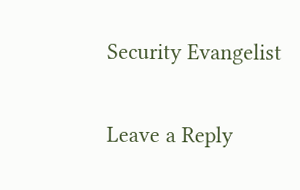Security Evangelist

Leave a Reply